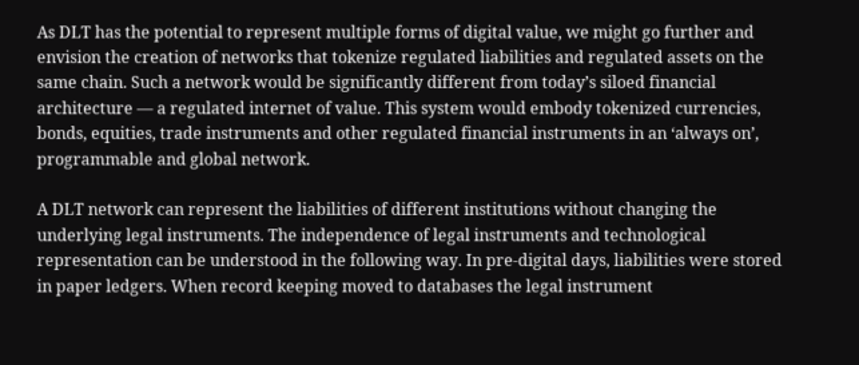As DLT has the potential to represent multiple forms of digital value, we might go further and envision the creation of networks that tokenize regulated liabilities and regulated assets on the same chain. Such a network would be significantly different from today’s siloed financial architecture — a regulated internet of value. This system would embody tokenized currencies, bonds, equities, trade instruments and other regulated financial instruments in an ‘always on’, programmable and global network.

A DLT network can represent the liabilities of different institutions without changing the underlying legal instruments. The independence of legal instruments and technological representation can be understood in the following way. In pre-digital days, liabilities were stored in paper ledgers. When record keeping moved to databases the legal instrument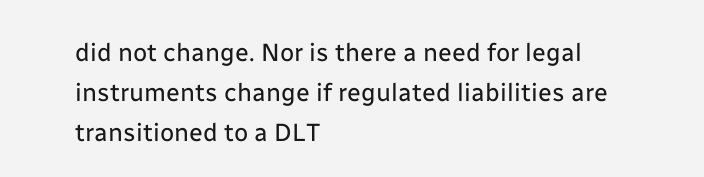did not change. Nor is there a need for legal instruments change if regulated liabilities are transitioned to a DLT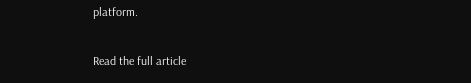platform.

Read the full article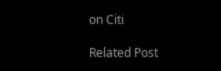on Citi

Related Post